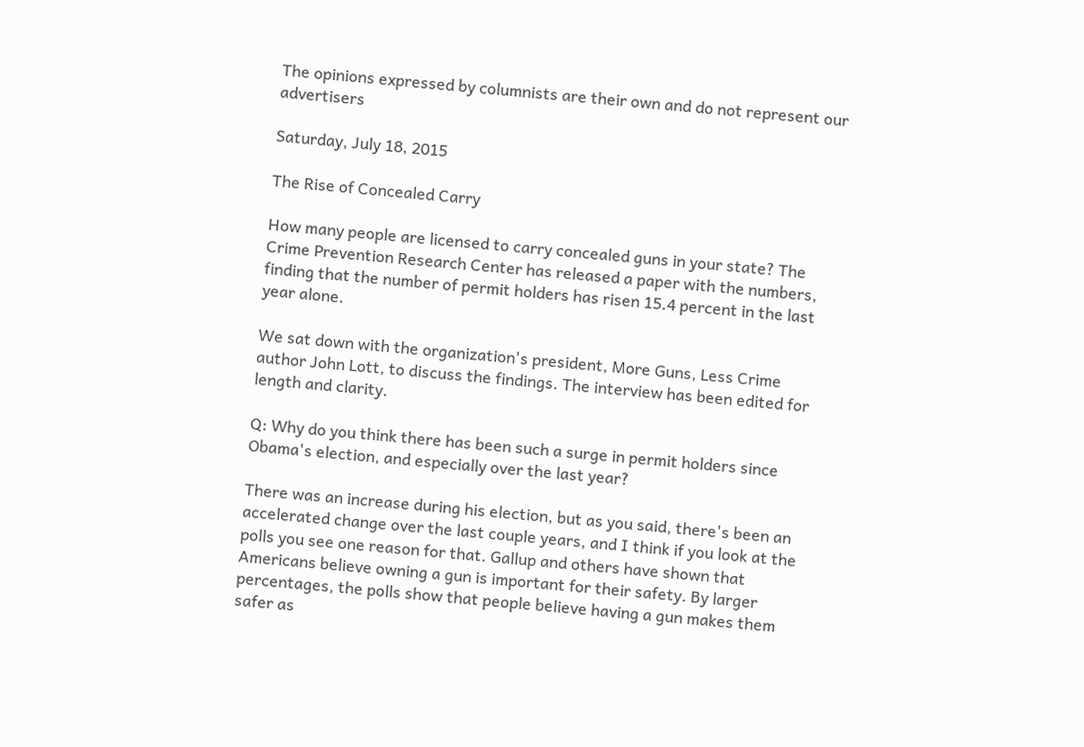The opinions expressed by columnists are their own and do not represent our advertisers

Saturday, July 18, 2015

The Rise of Concealed Carry

How many people are licensed to carry concealed guns in your state? The Crime Prevention Research Center has released a paper with the numbers, finding that the number of permit holders has risen 15.4 percent in the last year alone.

We sat down with the organization's president, More Guns, Less Crime author John Lott, to discuss the findings. The interview has been edited for length and clarity.

Q: Why do you think there has been such a surge in permit holders since Obama's election, and especially over the last year?

There was an increase during his election, but as you said, there's been an accelerated change over the last couple years, and I think if you look at the polls you see one reason for that. Gallup and others have shown that Americans believe owning a gun is important for their safety. By larger percentages, the polls show that people believe having a gun makes them safer as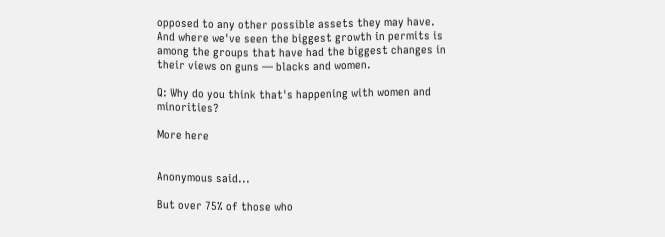opposed to any other possible assets they may have. And where we've seen the biggest growth in permits is among the groups that have had the biggest changes in their views on guns — blacks and women.

Q: Why do you think that's happening with women and minorities?

More here


Anonymous said...

But over 75% of those who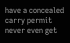have a concealed carry permit never even get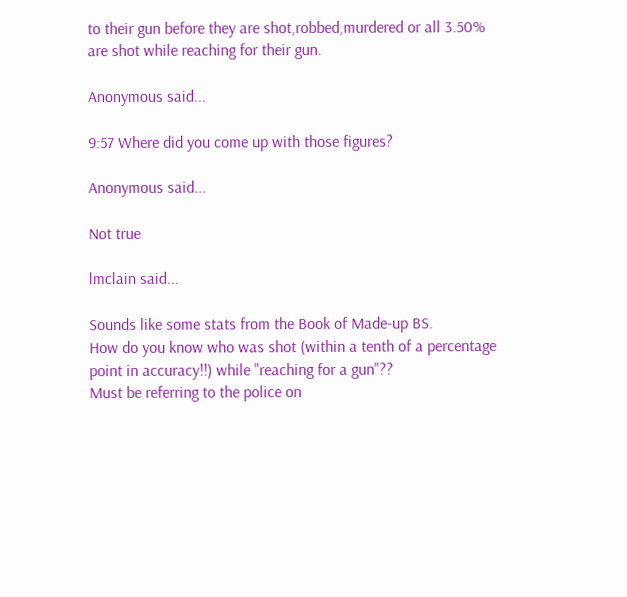to their gun before they are shot,robbed,murdered or all 3.50% are shot while reaching for their gun.

Anonymous said...

9:57 Where did you come up with those figures?

Anonymous said...

Not true

lmclain said...

Sounds like some stats from the Book of Made-up BS.
How do you know who was shot (within a tenth of a percentage point in accuracy!!) while "reaching for a gun"??
Must be referring to the police on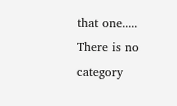that one.....
There is no category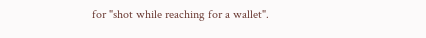for "shot while reaching for a wallet".